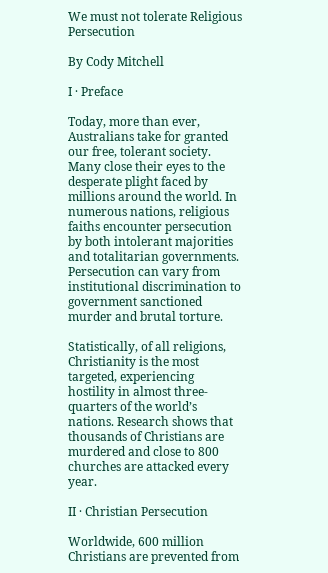We must not tolerate Religious Persecution

By Cody Mitchell

I · Preface

Today, more than ever, Australians take for granted our free, tolerant society. Many close their eyes to the desperate plight faced by millions around the world. In numerous nations, religious faiths encounter persecution by both intolerant majorities and totalitarian governments. Persecution can vary from institutional discrimination to government sanctioned murder and brutal torture.

Statistically, of all religions, Christianity is the most targeted, experiencing hostility in almost three-quarters of the world’s nations. Research shows that thousands of Christians are murdered and close to 800 churches are attacked every year.

II · Christian Persecution

Worldwide, 600 million Christians are prevented from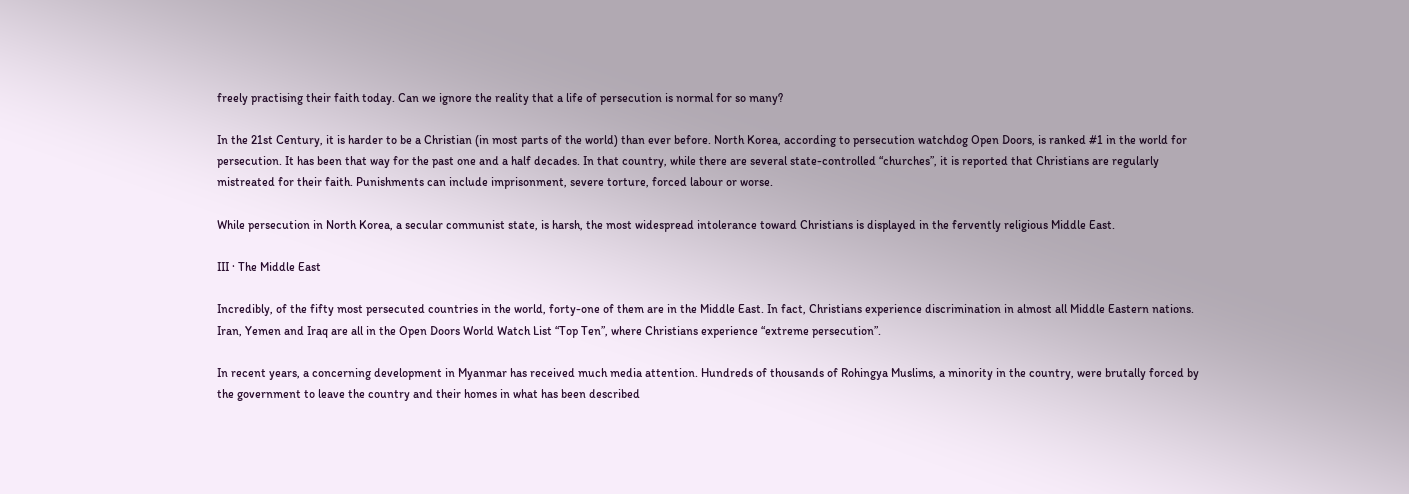freely practising their faith today. Can we ignore the reality that a life of persecution is normal for so many?

In the 21st Century, it is harder to be a Christian (in most parts of the world) than ever before. North Korea, according to persecution watchdog Open Doors, is ranked #1 in the world for persecution. It has been that way for the past one and a half decades. In that country, while there are several state-controlled “churches”, it is reported that Christians are regularly mistreated for their faith. Punishments can include imprisonment, severe torture, forced labour or worse.

While persecution in North Korea, a secular communist state, is harsh, the most widespread intolerance toward Christians is displayed in the fervently religious Middle East.

III · The Middle East

Incredibly, of the fifty most persecuted countries in the world, forty-one of them are in the Middle East. In fact, Christians experience discrimination in almost all Middle Eastern nations. Iran, Yemen and Iraq are all in the Open Doors World Watch List “Top Ten”, where Christians experience “extreme persecution”.

In recent years, a concerning development in Myanmar has received much media attention. Hundreds of thousands of Rohingya Muslims, a minority in the country, were brutally forced by the government to leave the country and their homes in what has been described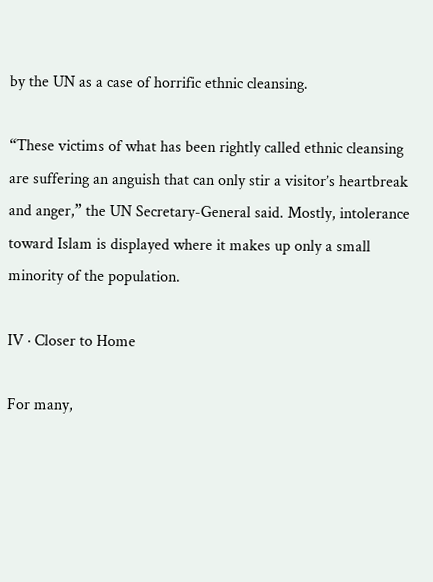by the UN as a case of horrific ethnic cleansing.

“These victims of what has been rightly called ethnic cleansing are suffering an anguish that can only stir a visitor’s heartbreak and anger,” the UN Secretary-General said. Mostly, intolerance toward Islam is displayed where it makes up only a small minority of the population.

IV · Closer to Home

For many,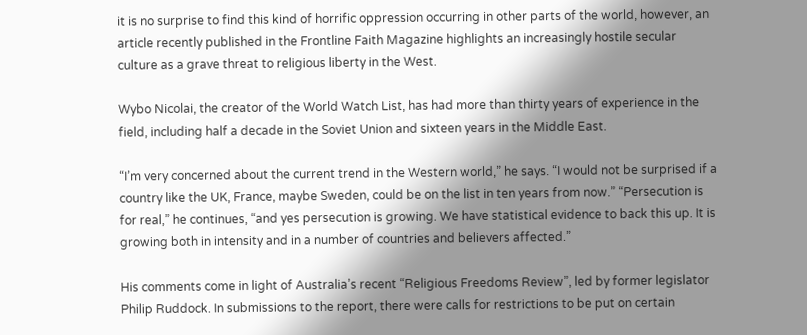it is no surprise to find this kind of horrific oppression occurring in other parts of the world, however, an article recently published in the Frontline Faith Magazine highlights an increasingly hostile secular culture as a grave threat to religious liberty in the West.

Wybo Nicolai, the creator of the World Watch List, has had more than thirty years of experience in the field, including half a decade in the Soviet Union and sixteen years in the Middle East.

“I’m very concerned about the current trend in the Western world,” he says. “I would not be surprised if a country like the UK, France, maybe Sweden, could be on the list in ten years from now.” “Persecution is for real,” he continues, “and yes persecution is growing. We have statistical evidence to back this up. It is growing both in intensity and in a number of countries and believers affected.”

His comments come in light of Australia’s recent “Religious Freedoms Review”, led by former legislator Philip Ruddock. In submissions to the report, there were calls for restrictions to be put on certain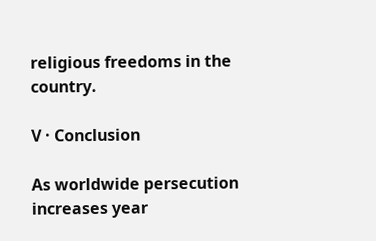religious freedoms in the country.

V · Conclusion

As worldwide persecution increases year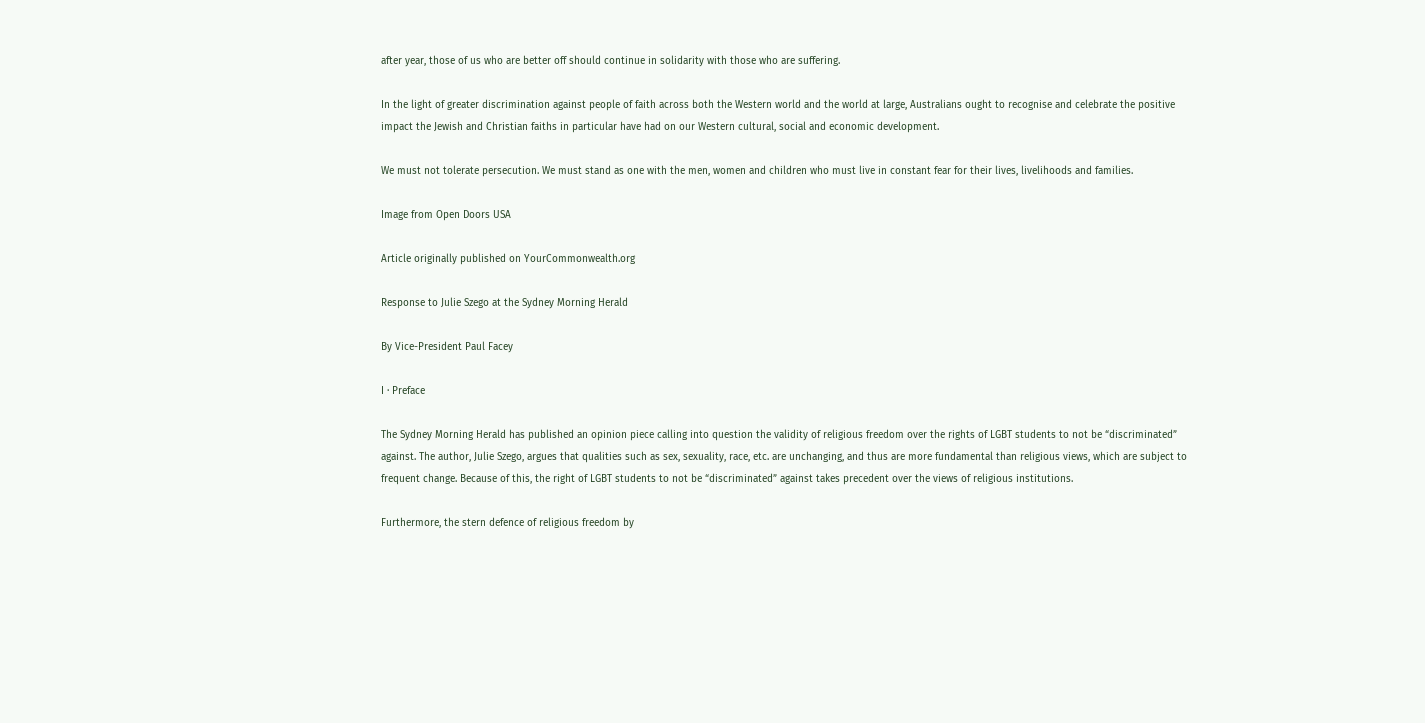after year, those of us who are better off should continue in solidarity with those who are suffering.

In the light of greater discrimination against people of faith across both the Western world and the world at large, Australians ought to recognise and celebrate the positive impact the Jewish and Christian faiths in particular have had on our Western cultural, social and economic development.

We must not tolerate persecution. We must stand as one with the men, women and children who must live in constant fear for their lives, livelihoods and families.

Image from Open Doors USA

Article originally published on YourCommonwealth.org

Response to Julie Szego at the Sydney Morning Herald

By Vice-President Paul Facey

I · Preface

The Sydney Morning Herald has published an opinion piece calling into question the validity of religious freedom over the rights of LGBT students to not be “discriminated” against. The author, Julie Szego, argues that qualities such as sex, sexuality, race, etc. are unchanging, and thus are more fundamental than religious views, which are subject to frequent change. Because of this, the right of LGBT students to not be “discriminated” against takes precedent over the views of religious institutions.

Furthermore, the stern defence of religious freedom by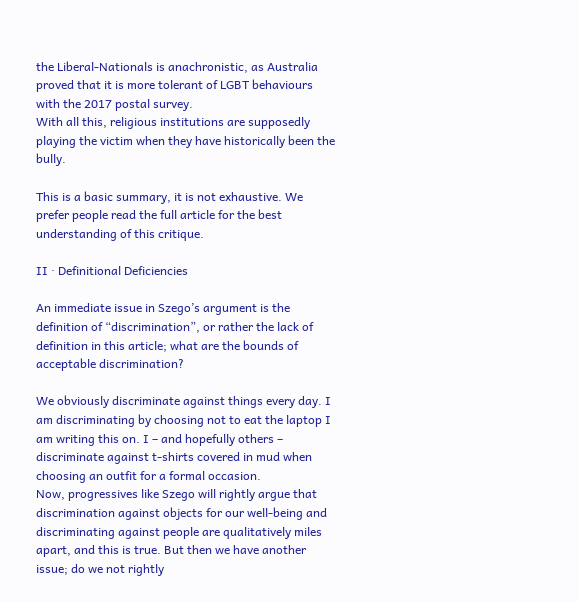the Liberal-Nationals is anachronistic, as Australia proved that it is more tolerant of LGBT behaviours with the 2017 postal survey.
With all this, religious institutions are supposedly playing the victim when they have historically been the bully.

This is a basic summary, it is not exhaustive. We prefer people read the full article for the best understanding of this critique.

II · Definitional Deficiencies

An immediate issue in Szego’s argument is the definition of “discrimination”, or rather the lack of definition in this article; what are the bounds of acceptable discrimination?

We obviously discriminate against things every day. I am discriminating by choosing not to eat the laptop I am writing this on. I – and hopefully others – discriminate against t-shirts covered in mud when choosing an outfit for a formal occasion.
Now, progressives like Szego will rightly argue that discrimination against objects for our well-being and discriminating against people are qualitatively miles apart, and this is true. But then we have another issue; do we not rightly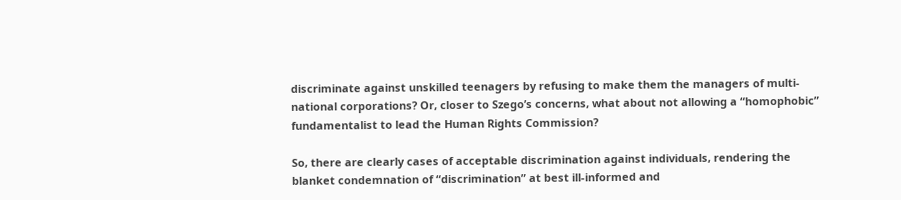discriminate against unskilled teenagers by refusing to make them the managers of multi-national corporations? Or, closer to Szego’s concerns, what about not allowing a “homophobic” fundamentalist to lead the Human Rights Commission?

So, there are clearly cases of acceptable discrimination against individuals, rendering the blanket condemnation of “discrimination” at best ill-informed and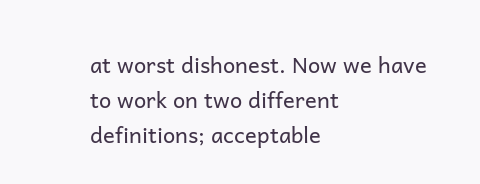at worst dishonest. Now we have to work on two different definitions; acceptable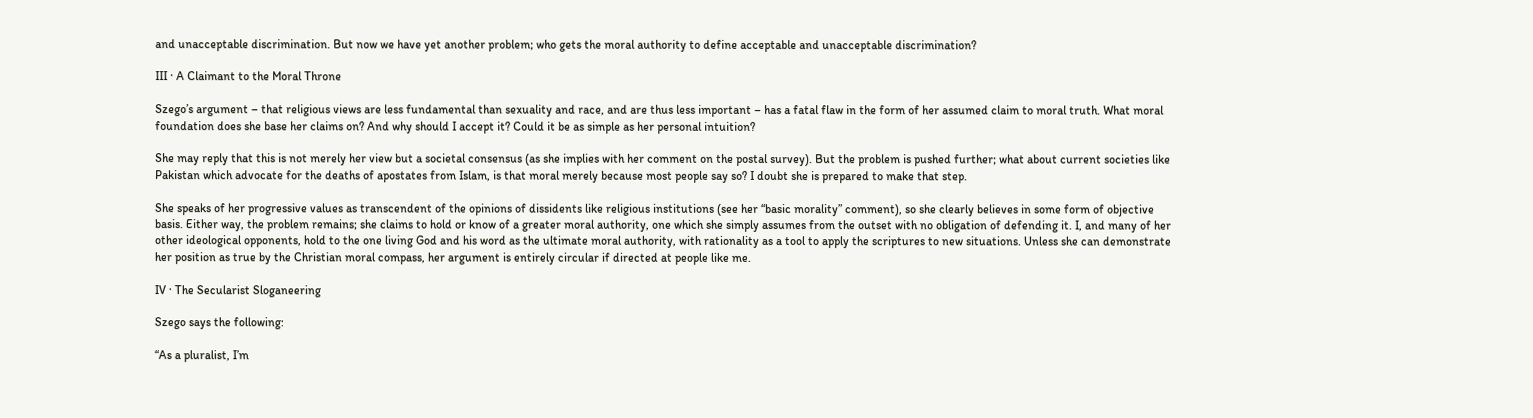and unacceptable discrimination. But now we have yet another problem; who gets the moral authority to define acceptable and unacceptable discrimination?

III · A Claimant to the Moral Throne

Szego’s argument – that religious views are less fundamental than sexuality and race, and are thus less important – has a fatal flaw in the form of her assumed claim to moral truth. What moral foundation does she base her claims on? And why should I accept it? Could it be as simple as her personal intuition?

She may reply that this is not merely her view but a societal consensus (as she implies with her comment on the postal survey). But the problem is pushed further; what about current societies like Pakistan which advocate for the deaths of apostates from Islam, is that moral merely because most people say so? I doubt she is prepared to make that step.

She speaks of her progressive values as transcendent of the opinions of dissidents like religious institutions (see her “basic morality” comment), so she clearly believes in some form of objective basis. Either way, the problem remains; she claims to hold or know of a greater moral authority, one which she simply assumes from the outset with no obligation of defending it. I, and many of her other ideological opponents, hold to the one living God and his word as the ultimate moral authority, with rationality as a tool to apply the scriptures to new situations. Unless she can demonstrate her position as true by the Christian moral compass, her argument is entirely circular if directed at people like me.

IV · The Secularist Sloganeering

Szego says the following:

“As a pluralist, I’m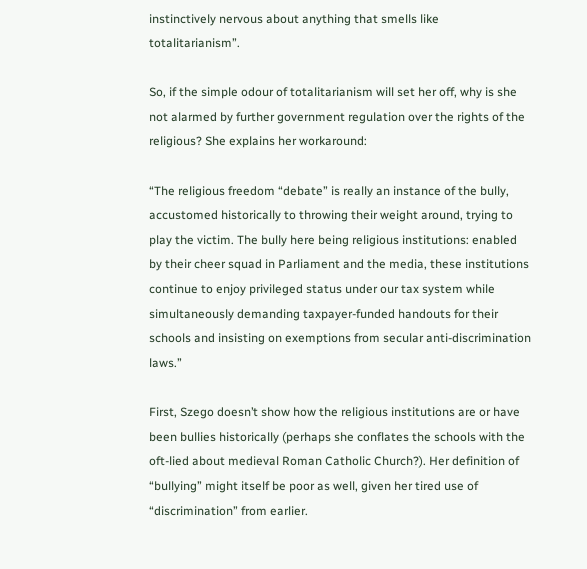instinctively nervous about anything that smells like totalitarianism”.

So, if the simple odour of totalitarianism will set her off, why is she not alarmed by further government regulation over the rights of the religious? She explains her workaround:

“The religious freedom “debate” is really an instance of the bully, accustomed historically to throwing their weight around, trying to play the victim. The bully here being religious institutions: enabled by their cheer squad in Parliament and the media, these institutions continue to enjoy privileged status under our tax system while simultaneously demanding taxpayer-funded handouts for their schools and insisting on exemptions from secular anti-discrimination laws.”

First, Szego doesn’t show how the religious institutions are or have been bullies historically (perhaps she conflates the schools with the oft-lied about medieval Roman Catholic Church?). Her definition of “bullying” might itself be poor as well, given her tired use of “discrimination” from earlier.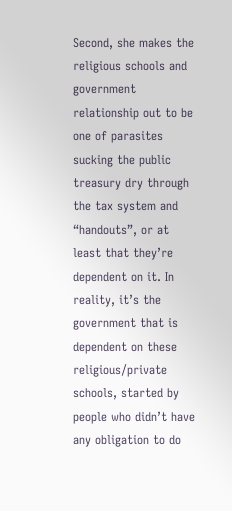Second, she makes the religious schools and government relationship out to be one of parasites sucking the public treasury dry through the tax system and “handouts”, or at least that they’re dependent on it. In reality, it’s the government that is dependent on these religious/private schools, started by people who didn’t have any obligation to do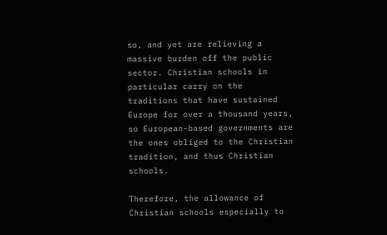so, and yet are relieving a massive burden off the public sector. Christian schools in particular carry on the traditions that have sustained Europe for over a thousand years, so European-based governments are the ones obliged to the Christian tradition, and thus Christian schools.

Therefore, the allowance of Christian schools especially to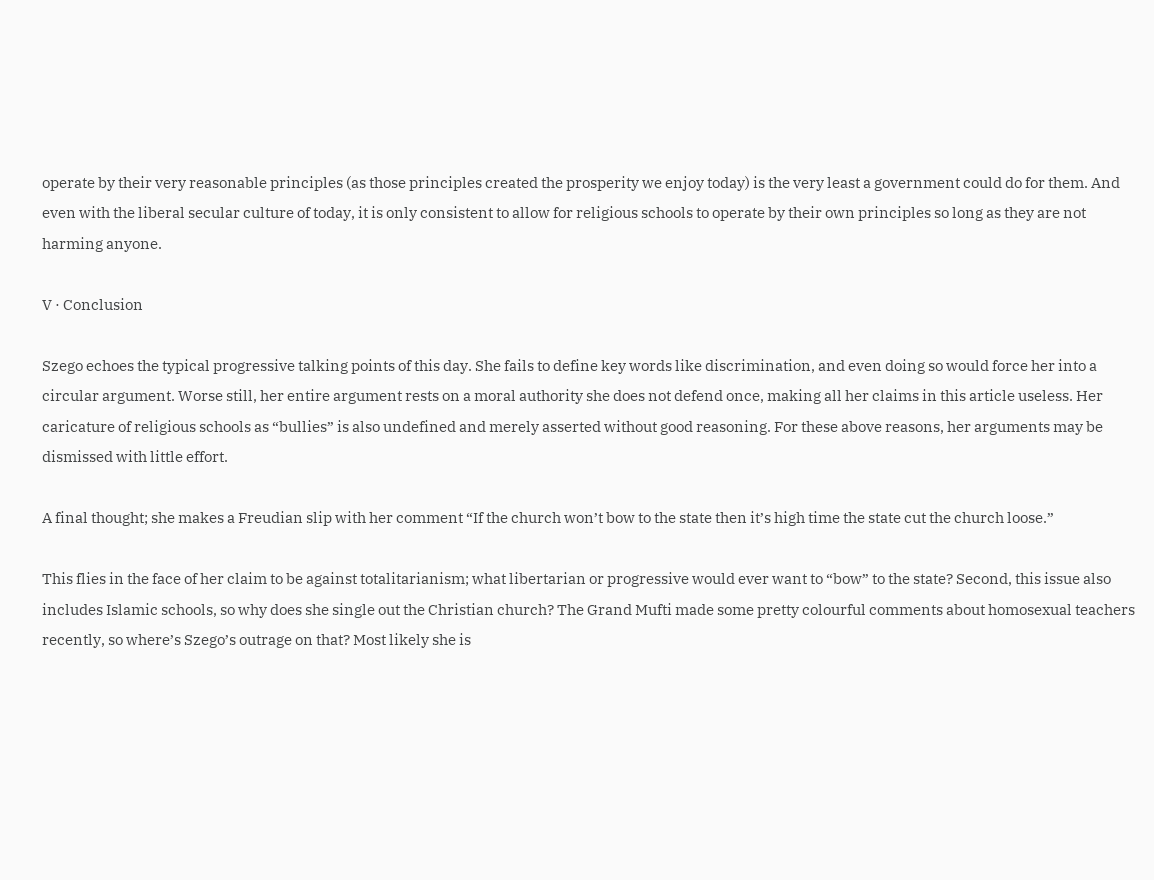operate by their very reasonable principles (as those principles created the prosperity we enjoy today) is the very least a government could do for them. And even with the liberal secular culture of today, it is only consistent to allow for religious schools to operate by their own principles so long as they are not harming anyone.

V · Conclusion

Szego echoes the typical progressive talking points of this day. She fails to define key words like discrimination, and even doing so would force her into a circular argument. Worse still, her entire argument rests on a moral authority she does not defend once, making all her claims in this article useless. Her caricature of religious schools as “bullies” is also undefined and merely asserted without good reasoning. For these above reasons, her arguments may be dismissed with little effort.

A final thought; she makes a Freudian slip with her comment “If the church won’t bow to the state then it’s high time the state cut the church loose.”

This flies in the face of her claim to be against totalitarianism; what libertarian or progressive would ever want to “bow” to the state? Second, this issue also includes Islamic schools, so why does she single out the Christian church? The Grand Mufti made some pretty colourful comments about homosexual teachers recently, so where’s Szego’s outrage on that? Most likely she is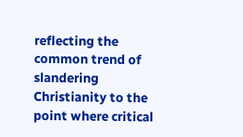reflecting the common trend of slandering Christianity to the point where critical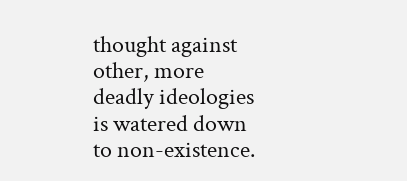thought against other, more deadly ideologies is watered down to non-existence.